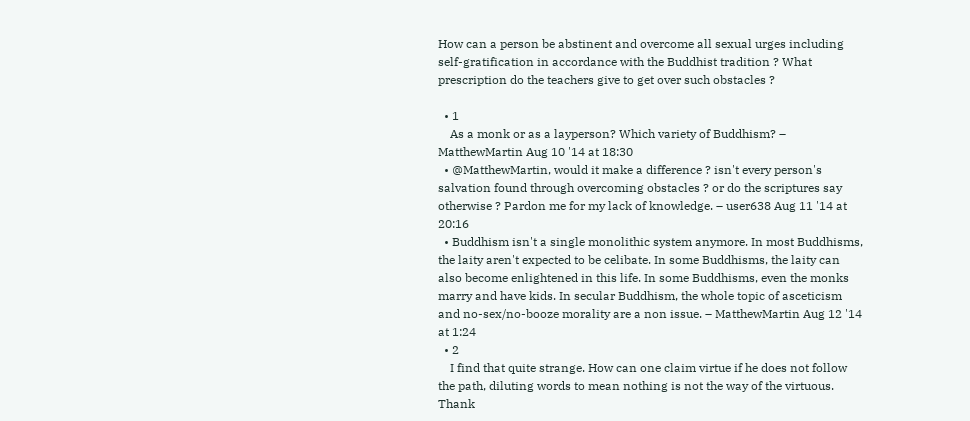How can a person be abstinent and overcome all sexual urges including self-gratification in accordance with the Buddhist tradition ? What prescription do the teachers give to get over such obstacles ?

  • 1
    As a monk or as a layperson? Which variety of Buddhism? – MatthewMartin Aug 10 '14 at 18:30
  • @MatthewMartin, would it make a difference ? isn't every person's salvation found through overcoming obstacles ? or do the scriptures say otherwise ? Pardon me for my lack of knowledge. – user638 Aug 11 '14 at 20:16
  • Buddhism isn't a single monolithic system anymore. In most Buddhisms, the laity aren't expected to be celibate. In some Buddhisms, the laity can also become enlightened in this life. In some Buddhisms, even the monks marry and have kids. In secular Buddhism, the whole topic of asceticism and no-sex/no-booze morality are a non issue. – MatthewMartin Aug 12 '14 at 1:24
  • 2
    I find that quite strange. How can one claim virtue if he does not follow the path, diluting words to mean nothing is not the way of the virtuous. Thank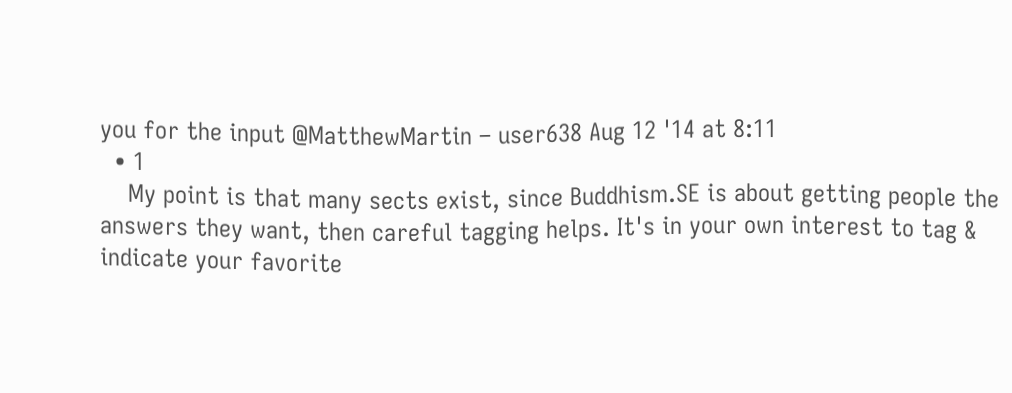you for the input @MatthewMartin – user638 Aug 12 '14 at 8:11
  • 1
    My point is that many sects exist, since Buddhism.SE is about getting people the answers they want, then careful tagging helps. It's in your own interest to tag & indicate your favorite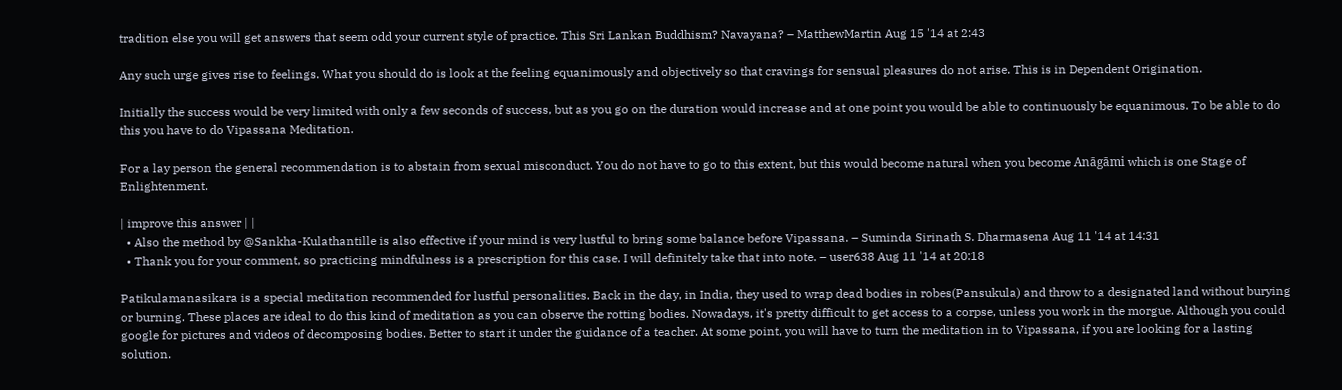tradition else you will get answers that seem odd your current style of practice. This Sri Lankan Buddhism? Navayana? – MatthewMartin Aug 15 '14 at 2:43

Any such urge gives rise to feelings. What you should do is look at the feeling equanimously and objectively so that cravings for sensual pleasures do not arise. This is in Dependent Origination.

Initially the success would be very limited with only a few seconds of success, but as you go on the duration would increase and at one point you would be able to continuously be equanimous. To be able to do this you have to do Vipassana Meditation.

For a lay person the general recommendation is to abstain from sexual misconduct. You do not have to go to this extent, but this would become natural when you become Anāgāmi which is one Stage of Enlightenment.

| improve this answer | |
  • Also the method by @Sankha-Kulathantille is also effective if your mind is very lustful to bring some balance before Vipassana. – Suminda Sirinath S. Dharmasena Aug 11 '14 at 14:31
  • Thank you for your comment, so practicing mindfulness is a prescription for this case. I will definitely take that into note. – user638 Aug 11 '14 at 20:18

Patikulamanasikara is a special meditation recommended for lustful personalities. Back in the day, in India, they used to wrap dead bodies in robes(Pansukula) and throw to a designated land without burying or burning. These places are ideal to do this kind of meditation as you can observe the rotting bodies. Nowadays, it's pretty difficult to get access to a corpse, unless you work in the morgue. Although you could google for pictures and videos of decomposing bodies. Better to start it under the guidance of a teacher. At some point, you will have to turn the meditation in to Vipassana, if you are looking for a lasting solution.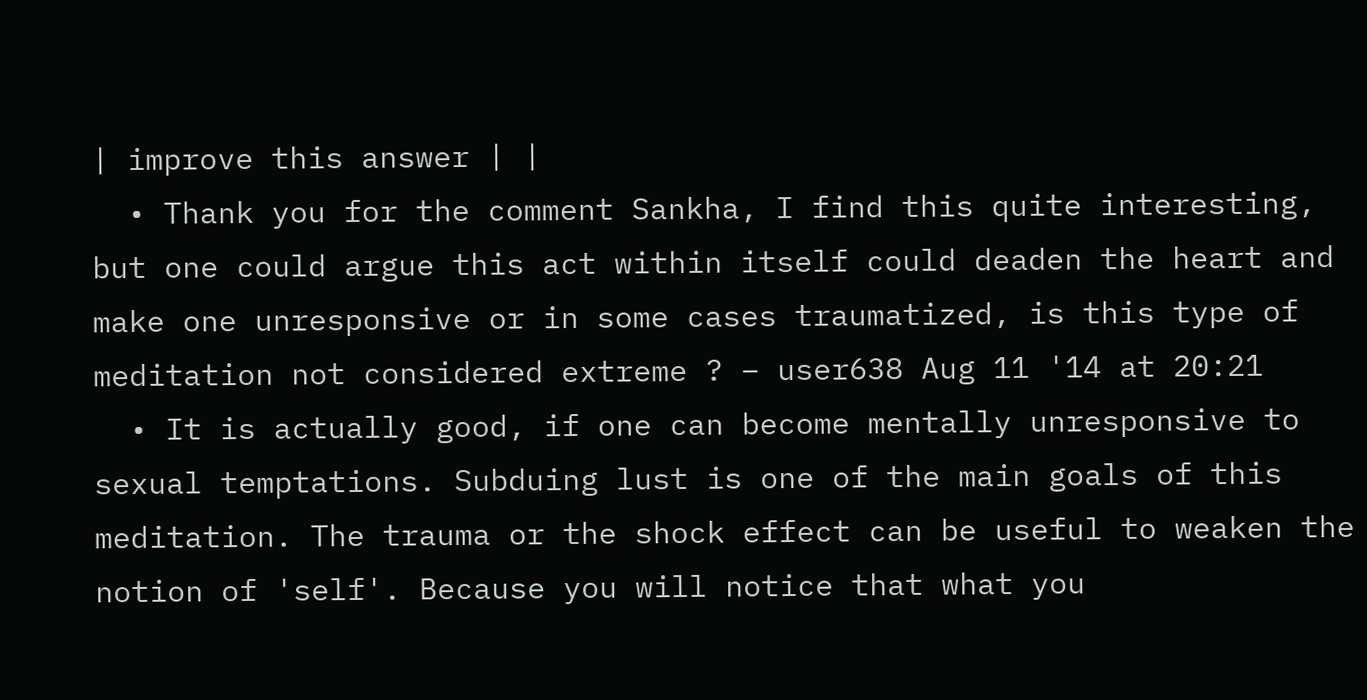| improve this answer | |
  • Thank you for the comment Sankha, I find this quite interesting, but one could argue this act within itself could deaden the heart and make one unresponsive or in some cases traumatized, is this type of meditation not considered extreme ? – user638 Aug 11 '14 at 20:21
  • It is actually good, if one can become mentally unresponsive to sexual temptations. Subduing lust is one of the main goals of this meditation. The trauma or the shock effect can be useful to weaken the notion of 'self'. Because you will notice that what you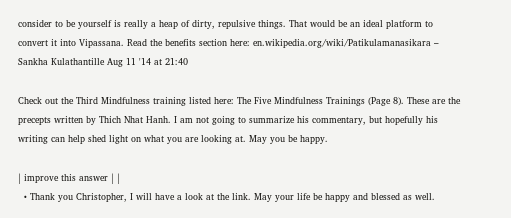consider to be yourself is really a heap of dirty, repulsive things. That would be an ideal platform to convert it into Vipassana. Read the benefits section here: en.wikipedia.org/wiki/Patikulamanasikara – Sankha Kulathantille Aug 11 '14 at 21:40

Check out the Third Mindfulness training listed here: The Five Mindfulness Trainings (Page 8). These are the precepts written by Thich Nhat Hanh. I am not going to summarize his commentary, but hopefully his writing can help shed light on what you are looking at. May you be happy.

| improve this answer | |
  • Thank you Christopher, I will have a look at the link. May your life be happy and blessed as well.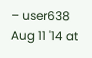– user638 Aug 11 '14 at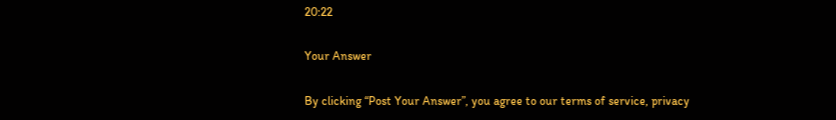20:22

Your Answer

By clicking “Post Your Answer”, you agree to our terms of service, privacy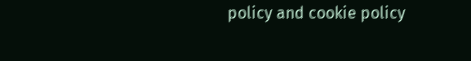policy and cookie policy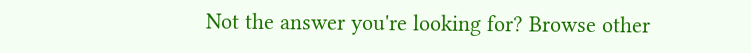Not the answer you're looking for? Browse other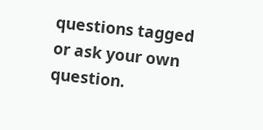questions tagged or ask your own question.